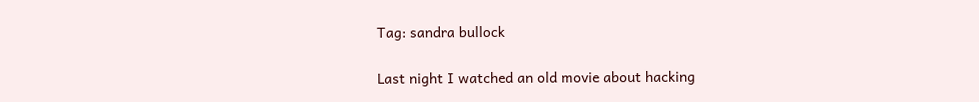Tag: sandra bullock

Last night I watched an old movie about hacking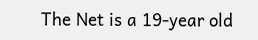The Net is a 19-year old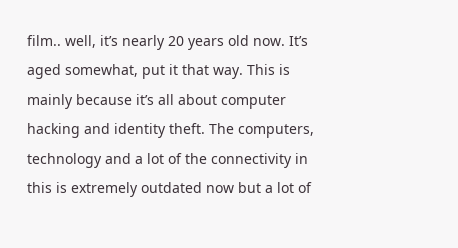film.. well, it’s nearly 20 years old now. It’s aged somewhat, put it that way. This is mainly because it’s all about computer hacking and identity theft. The computers, technology and a lot of the connectivity in this is extremely outdated now but a lot of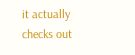it actually checks out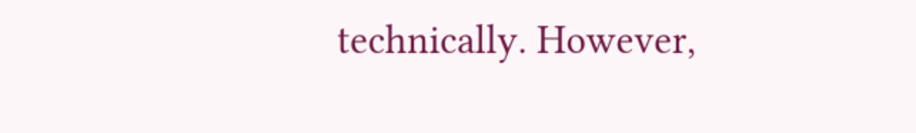technically. However,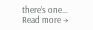there’s one… Read more →